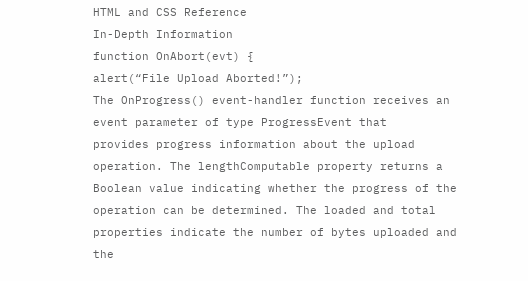HTML and CSS Reference
In-Depth Information
function OnAbort(evt) {
alert(“File Upload Aborted!”);
The OnProgress() event-handler function receives an event parameter of type ProgressEvent that
provides progress information about the upload operation. The lengthComputable property returns a
Boolean value indicating whether the progress of the operation can be determined. The loaded and total
properties indicate the number of bytes uploaded and the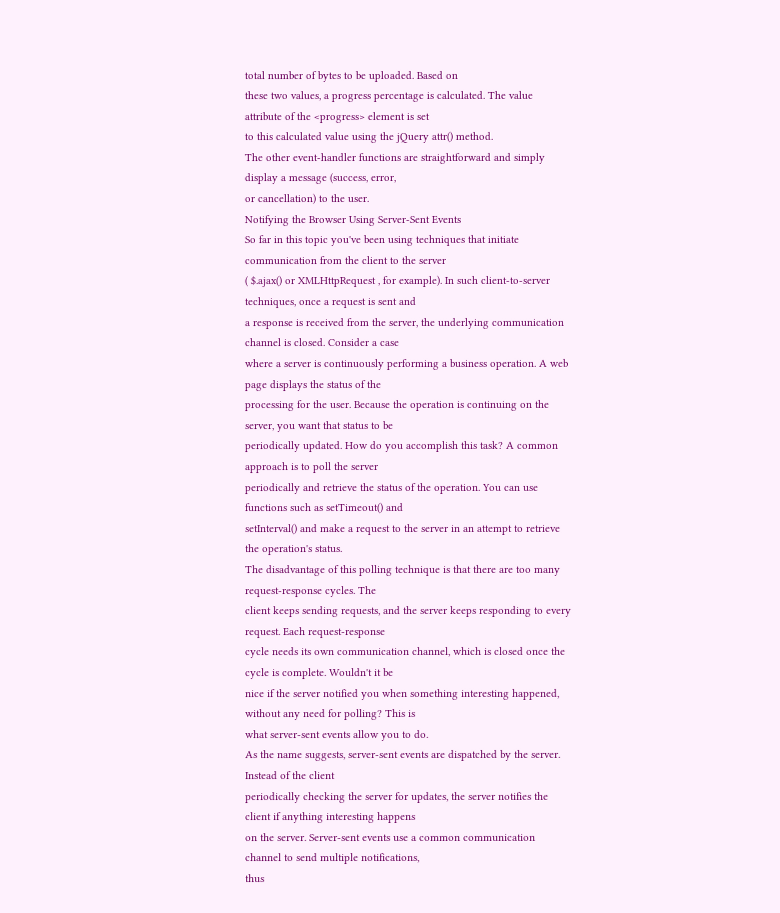total number of bytes to be uploaded. Based on
these two values, a progress percentage is calculated. The value attribute of the <progress> element is set
to this calculated value using the jQuery attr() method.
The other event-handler functions are straightforward and simply display a message (success, error,
or cancellation) to the user.
Notifying the Browser Using Server-Sent Events
So far in this topic you've been using techniques that initiate communication from the client to the server
( $.ajax() or XMLHttpRequest , for example). In such client-to-server techniques, once a request is sent and
a response is received from the server, the underlying communication channel is closed. Consider a case
where a server is continuously performing a business operation. A web page displays the status of the
processing for the user. Because the operation is continuing on the server, you want that status to be
periodically updated. How do you accomplish this task? A common approach is to poll the server
periodically and retrieve the status of the operation. You can use functions such as setTimeout() and
setInterval() and make a request to the server in an attempt to retrieve the operation's status.
The disadvantage of this polling technique is that there are too many request-response cycles. The
client keeps sending requests, and the server keeps responding to every request. Each request-response
cycle needs its own communication channel, which is closed once the cycle is complete. Wouldn't it be
nice if the server notified you when something interesting happened, without any need for polling? This is
what server-sent events allow you to do.
As the name suggests, server-sent events are dispatched by the server. Instead of the client
periodically checking the server for updates, the server notifies the client if anything interesting happens
on the server. Server-sent events use a common communication channel to send multiple notifications,
thus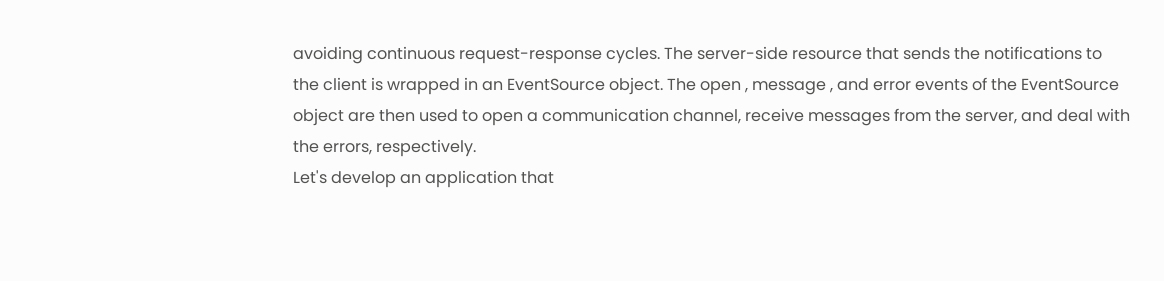avoiding continuous request-response cycles. The server-side resource that sends the notifications to
the client is wrapped in an EventSource object. The open , message , and error events of the EventSource
object are then used to open a communication channel, receive messages from the server, and deal with
the errors, respectively.
Let's develop an application that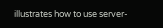illustrates how to use server-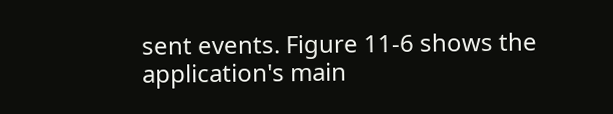sent events. Figure 11-6 shows the
application's main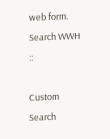web form.
Search WWH ::

Custom Search